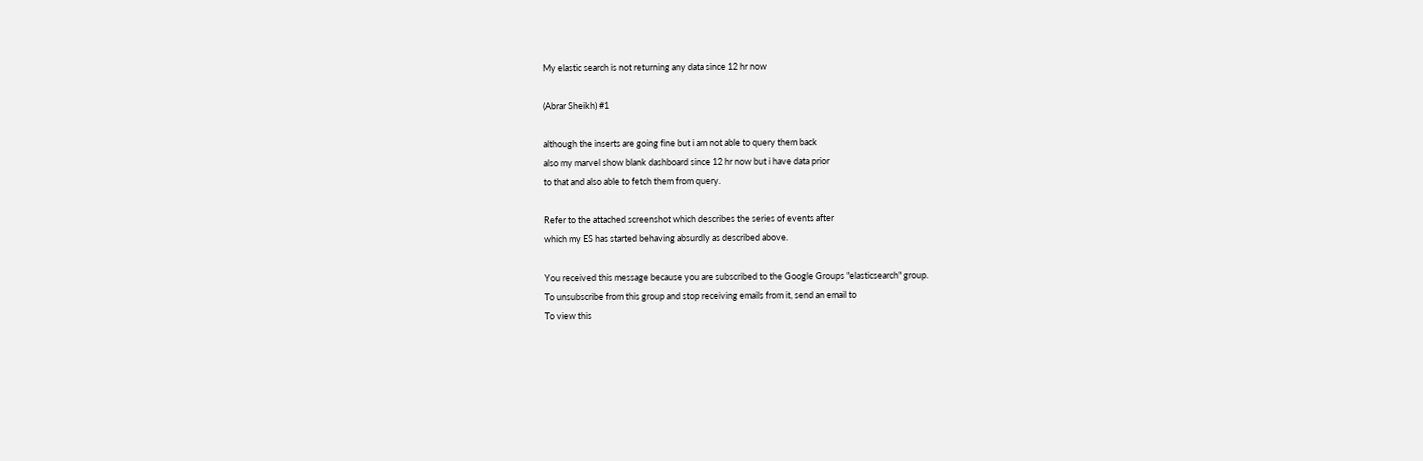My elastic search is not returning any data since 12 hr now

(Abrar Sheikh) #1

although the inserts are going fine but i am not able to query them back
also my marvel show blank dashboard since 12 hr now but i have data prior
to that and also able to fetch them from query.

Refer to the attached screenshot which describes the series of events after
which my ES has started behaving absurdly as described above.

You received this message because you are subscribed to the Google Groups "elasticsearch" group.
To unsubscribe from this group and stop receiving emails from it, send an email to
To view this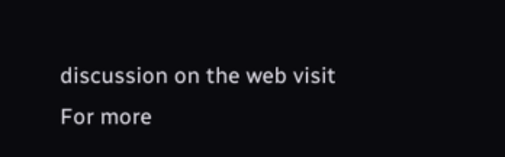discussion on the web visit
For more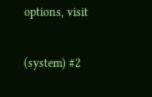options, visit

(system) #2